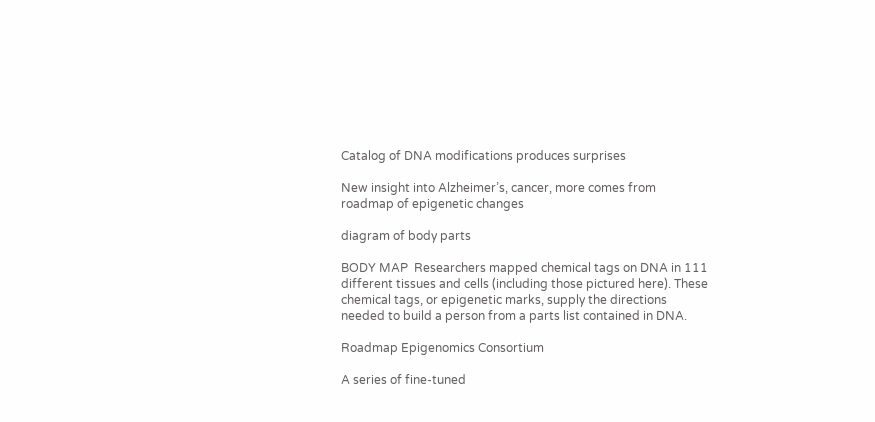Catalog of DNA modifications produces surprises

New insight into Alzheimer’s, cancer, more comes from roadmap of epigenetic changes

diagram of body parts

BODY MAP  Researchers mapped chemical tags on DNA in 111 different tissues and cells (including those pictured here). These chemical tags, or epigenetic marks, supply the directions needed to build a person from a parts list contained in DNA.

Roadmap Epigenomics Consortium

A series of fine-tuned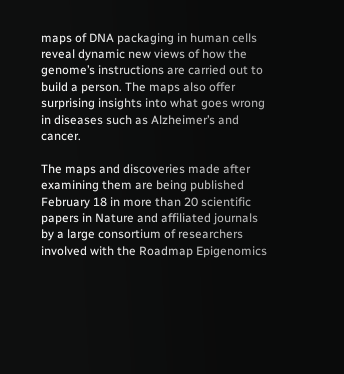maps of DNA packaging in human cells reveal dynamic new views of how the genome’s instructions are carried out to build a person. The maps also offer surprising insights into what goes wrong in diseases such as Alzheimer’s and cancer.

The maps and discoveries made after examining them are being published February 18 in more than 20 scientific papers in Nature and affiliated journals by a large consortium of researchers involved with the Roadmap Epigenomics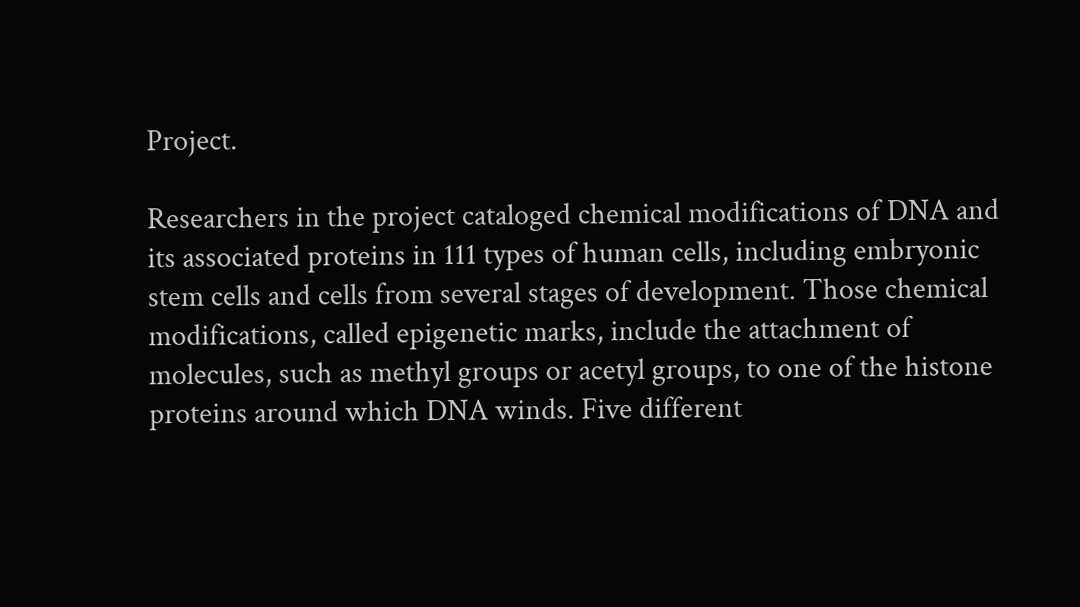Project.

Researchers in the project cataloged chemical modifications of DNA and its associated proteins in 111 types of human cells, including embryonic stem cells and cells from several stages of development. Those chemical modifications, called epigenetic marks, include the attachment of molecules, such as methyl groups or acetyl groups, to one of the histone proteins around which DNA winds. Five different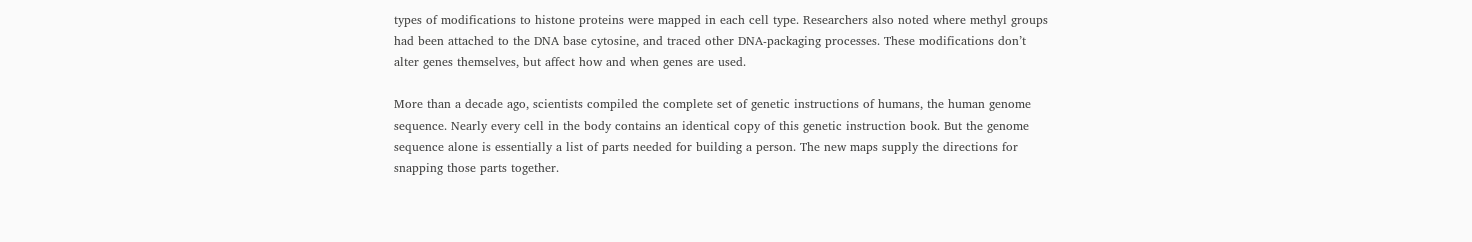types of modifications to histone proteins were mapped in each cell type. Researchers also noted where methyl groups had been attached to the DNA base cytosine, and traced other DNA-packaging processes. These modifications don’t alter genes themselves, but affect how and when genes are used.

More than a decade ago, scientists compiled the complete set of genetic instructions of humans, the human genome sequence. Nearly every cell in the body contains an identical copy of this genetic instruction book. But the genome sequence alone is essentially a list of parts needed for building a person. The new maps supply the directions for snapping those parts together.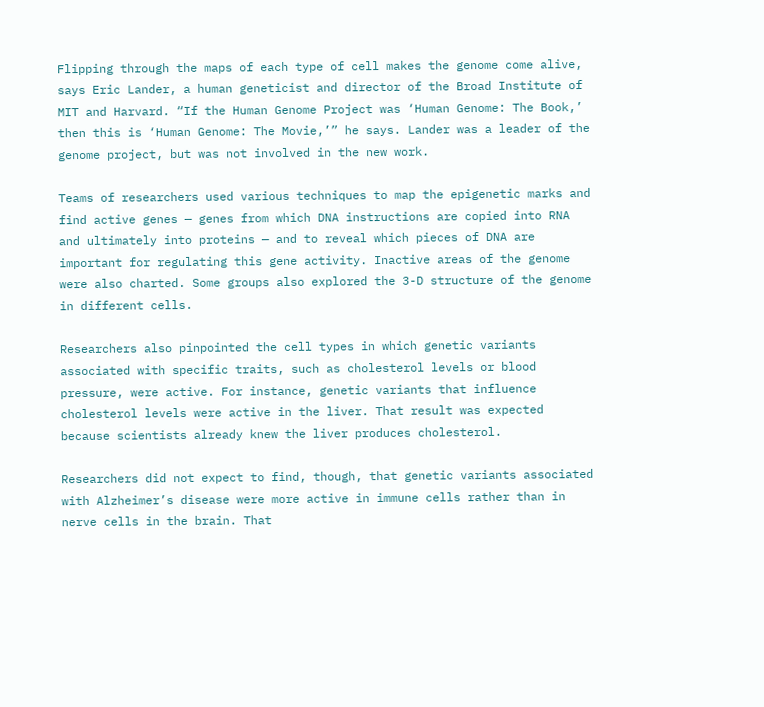Flipping through the maps of each type of cell makes the genome come alive, says Eric Lander, a human geneticist and director of the Broad Institute of MIT and Harvard. “If the Human Genome Project was ‘Human Genome: The Book,’ then this is ‘Human Genome: The Movie,’” he says. Lander was a leader of the genome project, but was not involved in the new work.

Teams of researchers used various techniques to map the epigenetic marks and find active genes — genes from which DNA instructions are copied into RNA and ultimately into proteins — and to reveal which pieces of DNA are important for regulating this gene activity. Inactive areas of the genome were also charted. Some groups also explored the 3-D structure of the genome in different cells.

Researchers also pinpointed the cell types in which genetic variants associated with specific traits, such as cholesterol levels or blood pressure, were active. For instance, genetic variants that influence cholesterol levels were active in the liver. That result was expected because scientists already knew the liver produces cholesterol.

Researchers did not expect to find, though, that genetic variants associated with Alzheimer’s disease were more active in immune cells rather than in nerve cells in the brain. That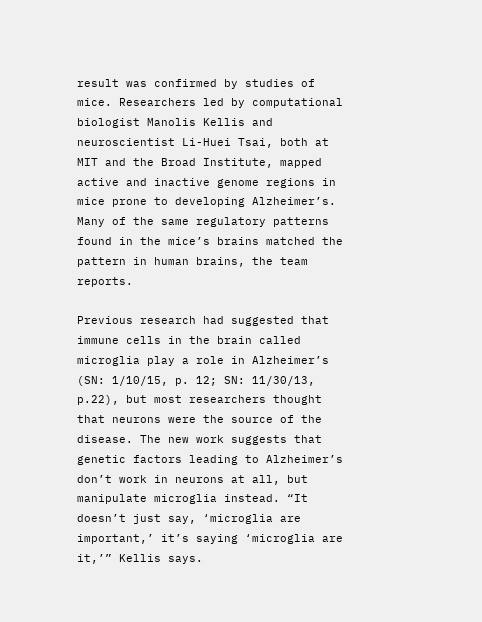result was confirmed by studies of mice. Researchers led by computational biologist Manolis Kellis and neuroscientist Li-Huei Tsai, both at MIT and the Broad Institute, mapped active and inactive genome regions in mice prone to developing Alzheimer’s. Many of the same regulatory patterns found in the mice’s brains matched the pattern in human brains, the team reports.

Previous research had suggested that immune cells in the brain called microglia play a role in Alzheimer’s (SN: 1/10/15, p. 12; SN: 11/30/13, p.22), but most researchers thought that neurons were the source of the disease. The new work suggests that genetic factors leading to Alzheimer’s don’t work in neurons at all, but manipulate microglia instead. “It doesn’t just say, ‘microglia are important,’ it’s saying ‘microglia are it,’” Kellis says.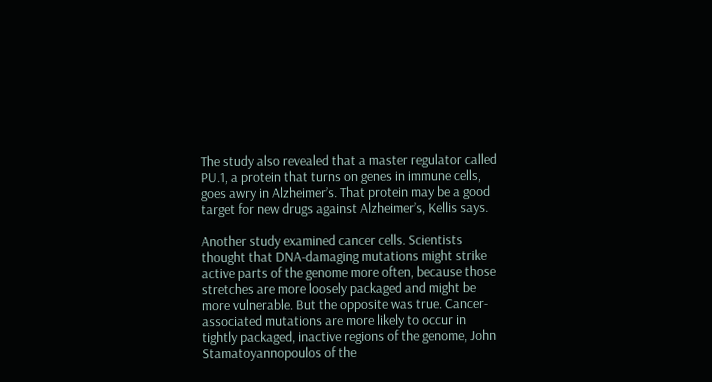The study also revealed that a master regulator called PU.1, a protein that turns on genes in immune cells, goes awry in Alzheimer’s. That protein may be a good target for new drugs against Alzheimer’s, Kellis says.

Another study examined cancer cells. Scientists thought that DNA-damaging mutations might strike active parts of the genome more often, because those stretches are more loosely packaged and might be more vulnerable. But the opposite was true. Cancer-associated mutations are more likely to occur in tightly packaged, inactive regions of the genome, John Stamatoyannopoulos of the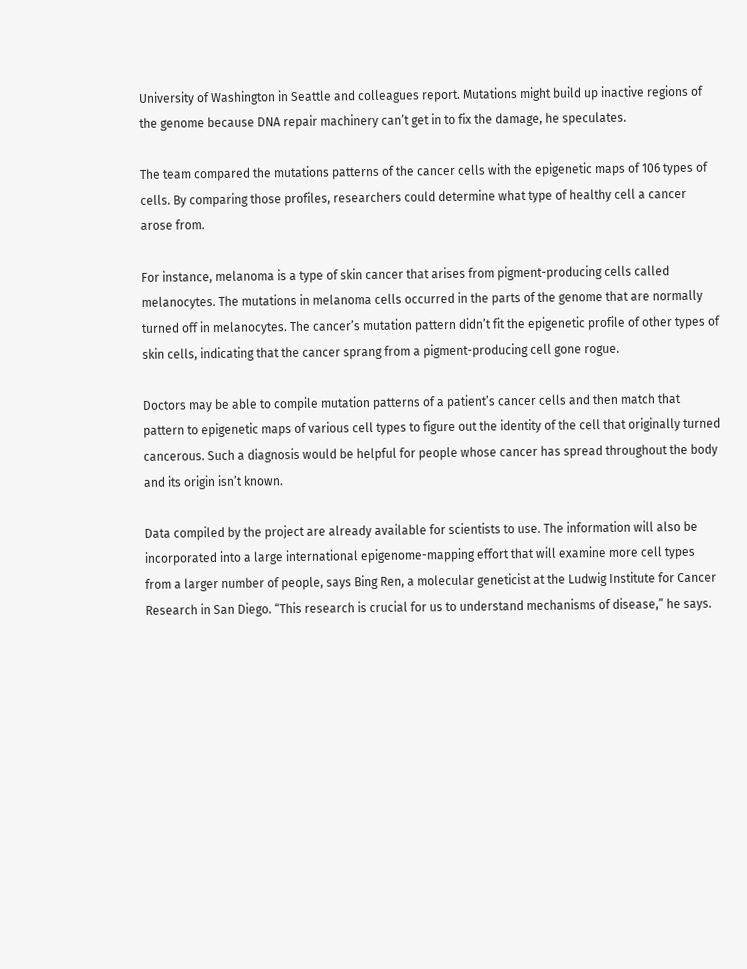University of Washington in Seattle and colleagues report. Mutations might build up inactive regions of the genome because DNA repair machinery can’t get in to fix the damage, he speculates.

The team compared the mutations patterns of the cancer cells with the epigenetic maps of 106 types of cells. By comparing those profiles, researchers could determine what type of healthy cell a cancer arose from.

For instance, melanoma is a type of skin cancer that arises from pigment-producing cells called melanocytes. The mutations in melanoma cells occurred in the parts of the genome that are normally turned off in melanocytes. The cancer’s mutation pattern didn’t fit the epigenetic profile of other types of skin cells, indicating that the cancer sprang from a pigment-producing cell gone rogue.

Doctors may be able to compile mutation patterns of a patient’s cancer cells and then match that pattern to epigenetic maps of various cell types to figure out the identity of the cell that originally turned cancerous. Such a diagnosis would be helpful for people whose cancer has spread throughout the body and its origin isn’t known.

Data compiled by the project are already available for scientists to use. The information will also be incorporated into a large international epigenome-mapping effort that will examine more cell types from a larger number of people, says Bing Ren, a molecular geneticist at the Ludwig Institute for Cancer Research in San Diego. “This research is crucial for us to understand mechanisms of disease,” he says.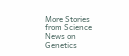More Stories from Science News on Genetics